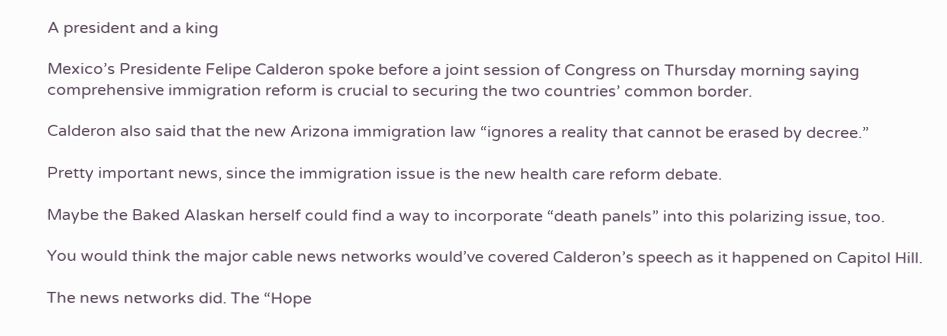A president and a king

Mexico’s Presidente Felipe Calderon spoke before a joint session of Congress on Thursday morning saying comprehensive immigration reform is crucial to securing the two countries’ common border.

Calderon also said that the new Arizona immigration law “ignores a reality that cannot be erased by decree.”

Pretty important news, since the immigration issue is the new health care reform debate.

Maybe the Baked Alaskan herself could find a way to incorporate “death panels” into this polarizing issue, too.

You would think the major cable news networks would’ve covered Calderon’s speech as it happened on Capitol Hill.

The news networks did. The “Hope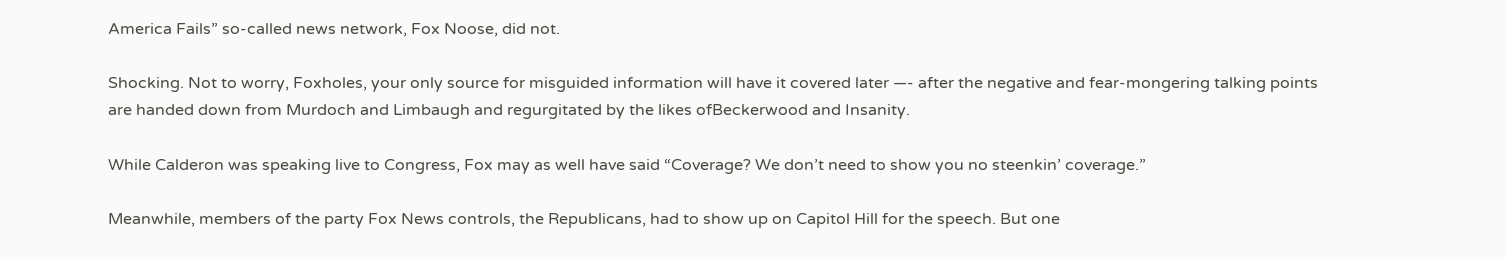America Fails” so-called news network, Fox Noose, did not.

Shocking. Not to worry, Foxholes, your only source for misguided information will have it covered later —- after the negative and fear-mongering talking points are handed down from Murdoch and Limbaugh and regurgitated by the likes ofBeckerwood and Insanity.

While Calderon was speaking live to Congress, Fox may as well have said “Coverage? We don’t need to show you no steenkin’ coverage.”

Meanwhile, members of the party Fox News controls, the Republicans, had to show up on Capitol Hill for the speech. But one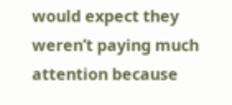would expect they weren’t paying much attention because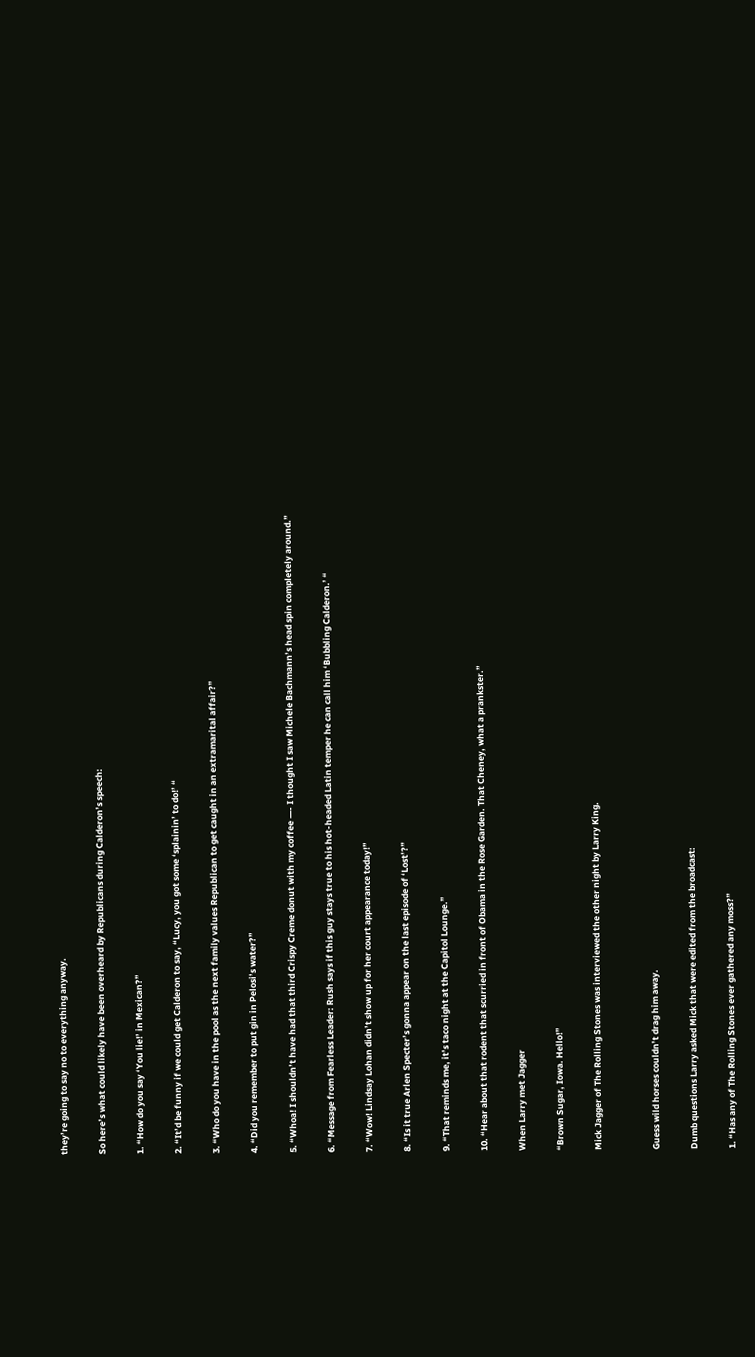they’re going to say no to everything anyway.

So here’s what could likely have been overheard by Republicans during Calderon’s speech:

1. “How do you say ‘You lie!’ in Mexican?”

2. “It’d be funny if we could get Calderon to say, “Lucy, you got some ‘splainin’ to do!’ “

3. “Who do you have in the pool as the next family values Republican to get caught in an extramarital affair?”

4. “Did you remember to put gin in Pelosi’s water?”

5. “Whoa! I shouldn’t have had that third Crispy Creme donut with my coffee —- I thought I saw Michele Bachmann’s head spin completely around.”

6. “Message from Fearless Leader: Rush says if this guy stays true to his hot-headed Latin temper he can call him ‘Bubbling Calderon.’ “

7. “Wow! Lindsay Lohan didn’t show up for her court appearance today!”

8. “Is it true Arlen Specter’s gonna appear on the last episode of ‘Lost’?”

9. “That reminds me, it’s taco night at the Capitol Lounge.”

10. “Hear about that rodent that scurried in front of Obama in the Rose Garden. That Cheney, what a prankster.”

When Larry met Jagger

“Brown Sugar, Iowa. Hello!”

Mick Jagger of The Rolling Stones was interviewed the other night by Larry King.


Guess wild horses couldn’t drag him away.

Dumb questions Larry asked Mick that were edited from the broadcast:

1. “Has any of The Rolling Stones ever gathered any moss?”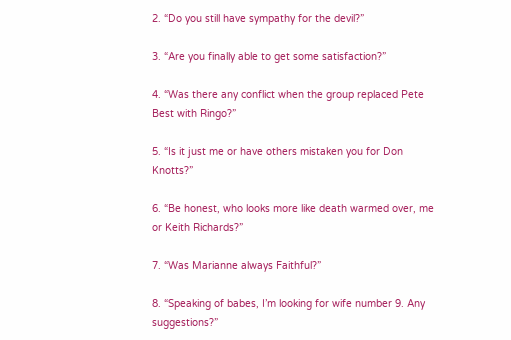2. “Do you still have sympathy for the devil?”

3. “Are you finally able to get some satisfaction?”

4. “Was there any conflict when the group replaced Pete Best with Ringo?”

5. “Is it just me or have others mistaken you for Don Knotts?”

6. “Be honest, who looks more like death warmed over, me or Keith Richards?”

7. “Was Marianne always Faithful?”

8. “Speaking of babes, I’m looking for wife number 9. Any suggestions?”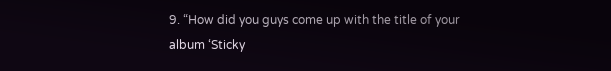9. “How did you guys come up with the title of your album ‘Sticky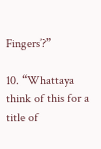Fingers’?”

10. “Whattaya think of this for a title of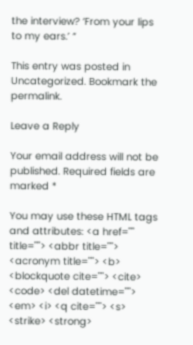the interview? ‘From your lips to my ears.’ “

This entry was posted in Uncategorized. Bookmark the permalink.

Leave a Reply

Your email address will not be published. Required fields are marked *

You may use these HTML tags and attributes: <a href="" title=""> <abbr title=""> <acronym title=""> <b> <blockquote cite=""> <cite> <code> <del datetime=""> <em> <i> <q cite=""> <s> <strike> <strong>